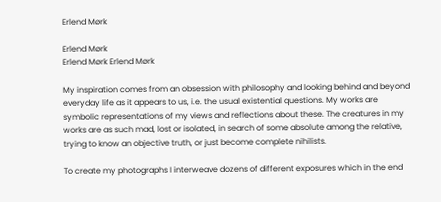Erlend Mørk

Erlend Mørk
Erlend Mørk Erlend Mørk

My inspiration comes from an obsession with philosophy and looking behind and beyond everyday life as it appears to us, i.e. the usual existential questions. My works are symbolic representations of my views and reflections about these. The creatures in my works are as such mad, lost or isolated, in search of some absolute among the relative, trying to know an objective truth, or just become complete nihilists.

To create my photographs I interweave dozens of different exposures which in the end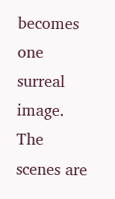becomes one surreal image. The scenes are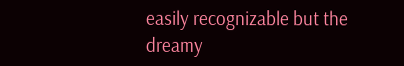easily recognizable but the dreamy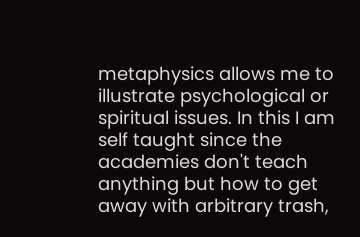metaphysics allows me to illustrate psychological or spiritual issues. In this I am self taught since the academies don't teach anything but how to get away with arbitrary trash,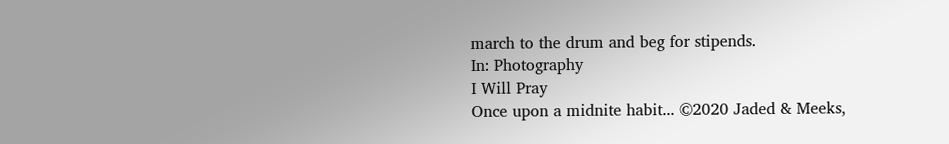march to the drum and beg for stipends.
In: Photography
I Will Pray
Once upon a midnite habit... ©2020 Jaded & Meeks,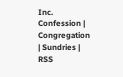Inc.
Confession | Congregation | Sundries | RSS